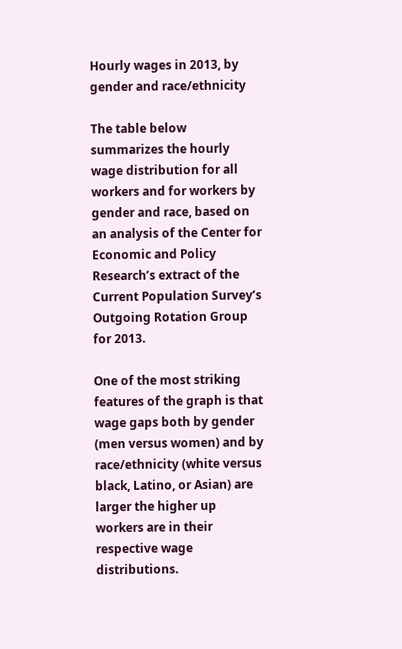Hourly wages in 2013, by gender and race/ethnicity

The table below summarizes the hourly wage distribution for all workers and for workers by gender and race, based on an analysis of the Center for Economic and Policy Research’s extract of the Current Population Survey’s Outgoing Rotation Group for 2013.

One of the most striking features of the graph is that wage gaps both by gender (men versus women) and by race/ethnicity (white versus black, Latino, or Asian) are larger the higher up workers are in their respective wage distributions.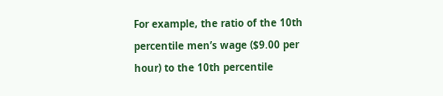For example, the ratio of the 10th percentile men’s wage ($9.00 per hour) to the 10th percentile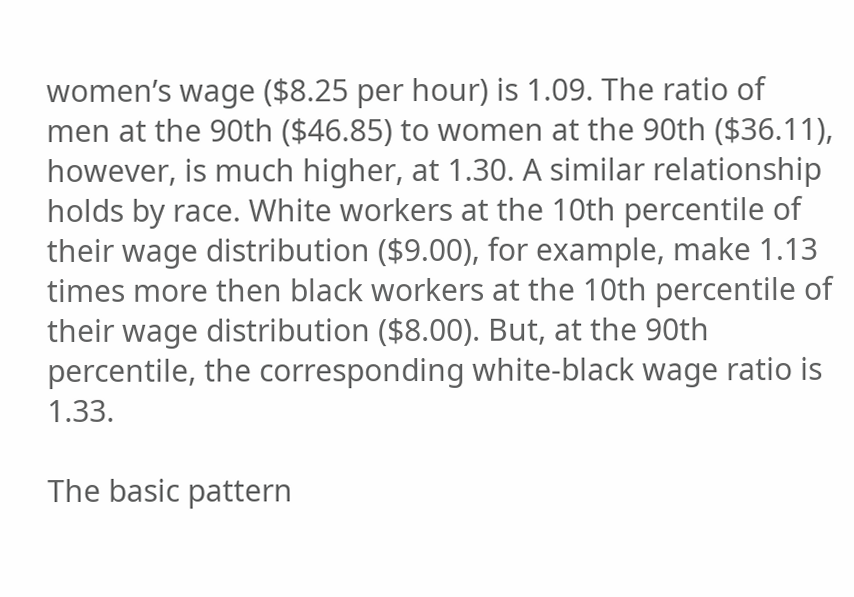women’s wage ($8.25 per hour) is 1.09. The ratio of men at the 90th ($46.85) to women at the 90th ($36.11), however, is much higher, at 1.30. A similar relationship holds by race. White workers at the 10th percentile of their wage distribution ($9.00), for example, make 1.13 times more then black workers at the 10th percentile of their wage distribution ($8.00). But, at the 90th percentile, the corresponding white-black wage ratio is 1.33.

The basic pattern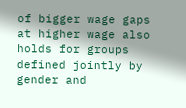of bigger wage gaps at higher wage also holds for groups defined jointly by gender and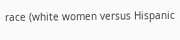race (white women versus Hispanic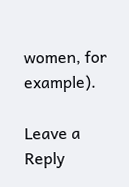women, for example).

Leave a Reply